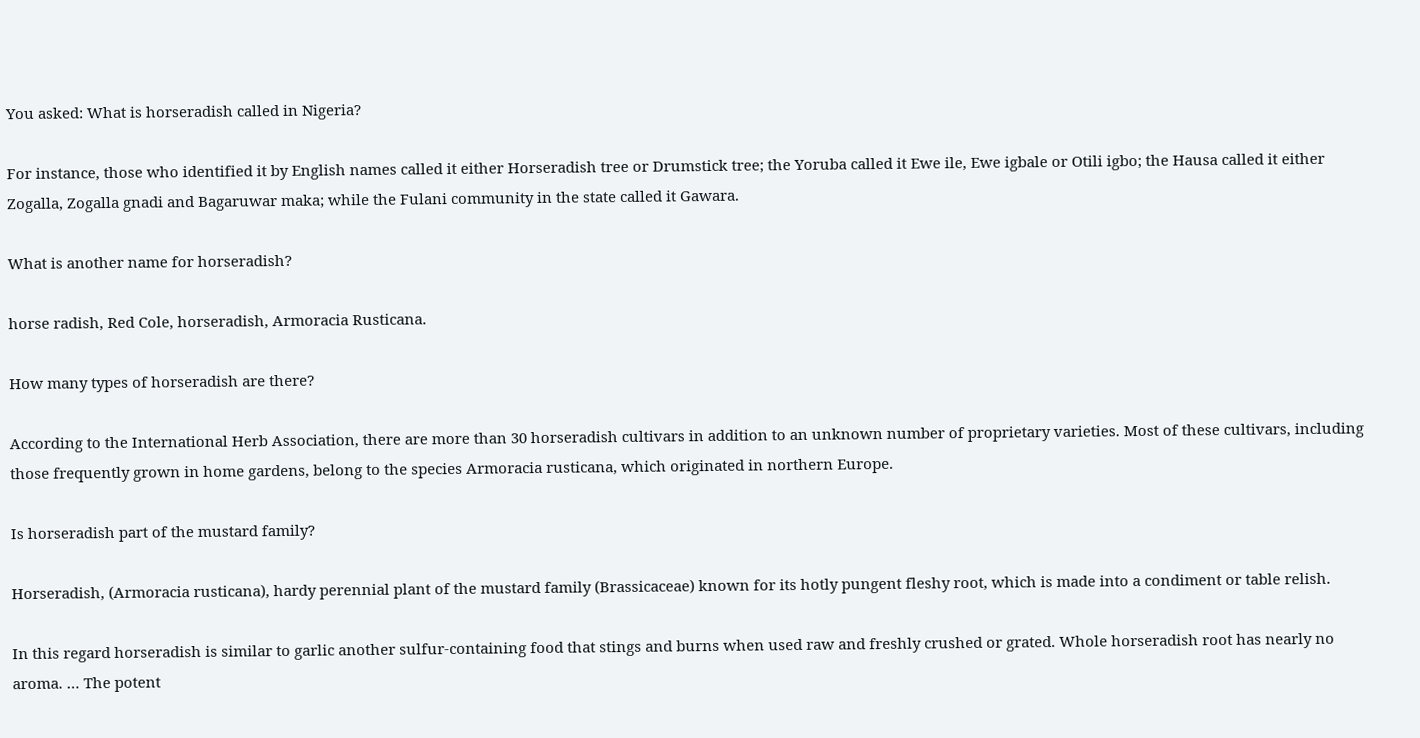You asked: What is horseradish called in Nigeria?

For instance, those who identified it by English names called it either Horseradish tree or Drumstick tree; the Yoruba called it Ewe ile, Ewe igbale or Otili igbo; the Hausa called it either Zogalla, Zogalla gnadi and Bagaruwar maka; while the Fulani community in the state called it Gawara.

What is another name for horseradish?

horse radish, Red Cole, horseradish, Armoracia Rusticana.

How many types of horseradish are there?

According to the International Herb Association, there are more than 30 horseradish cultivars in addition to an unknown number of proprietary varieties. Most of these cultivars, including those frequently grown in home gardens, belong to the species Armoracia rusticana, which originated in northern Europe.

Is horseradish part of the mustard family?

Horseradish, (Armoracia rusticana), hardy perennial plant of the mustard family (Brassicaceae) known for its hotly pungent fleshy root, which is made into a condiment or table relish.

In this regard horseradish is similar to garlic another sulfur-containing food that stings and burns when used raw and freshly crushed or grated. Whole horseradish root has nearly no aroma. … The potent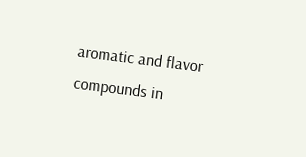aromatic and flavor compounds in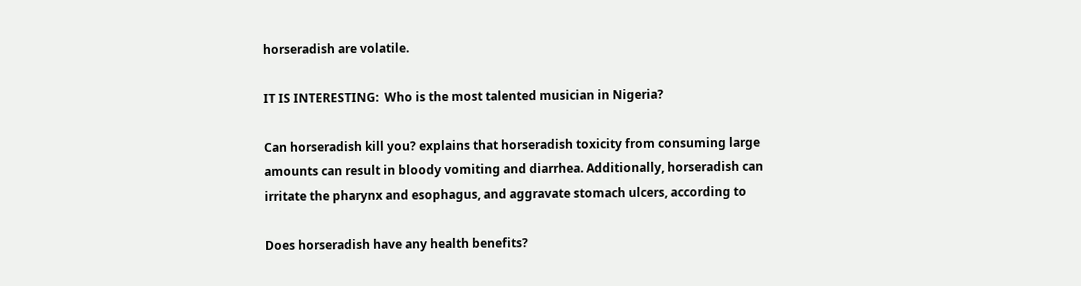horseradish are volatile.

IT IS INTERESTING:  Who is the most talented musician in Nigeria?

Can horseradish kill you? explains that horseradish toxicity from consuming large amounts can result in bloody vomiting and diarrhea. Additionally, horseradish can irritate the pharynx and esophagus, and aggravate stomach ulcers, according to

Does horseradish have any health benefits?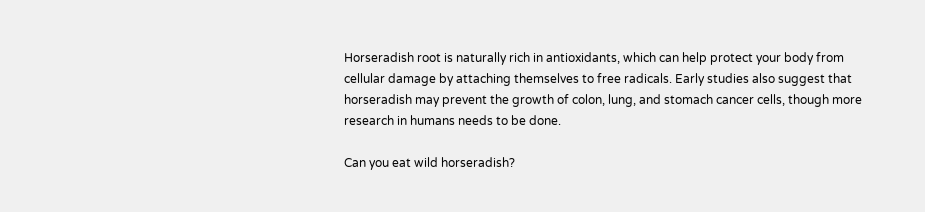Horseradish root is naturally rich in antioxidants, which can help protect your body from cellular damage by attaching themselves to free radicals. Early studies also suggest that horseradish may prevent the growth of colon, lung, and stomach cancer cells, though more research in humans needs to be done.

Can you eat wild horseradish?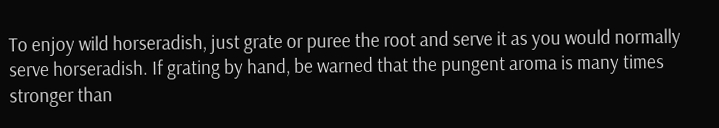To enjoy wild horseradish, just grate or puree the root and serve it as you would normally serve horseradish. If grating by hand, be warned that the pungent aroma is many times stronger than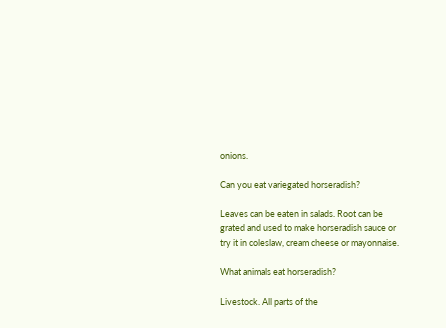onions.

Can you eat variegated horseradish?

Leaves can be eaten in salads. Root can be grated and used to make horseradish sauce or try it in coleslaw, cream cheese or mayonnaise.

What animals eat horseradish?

Livestock. All parts of the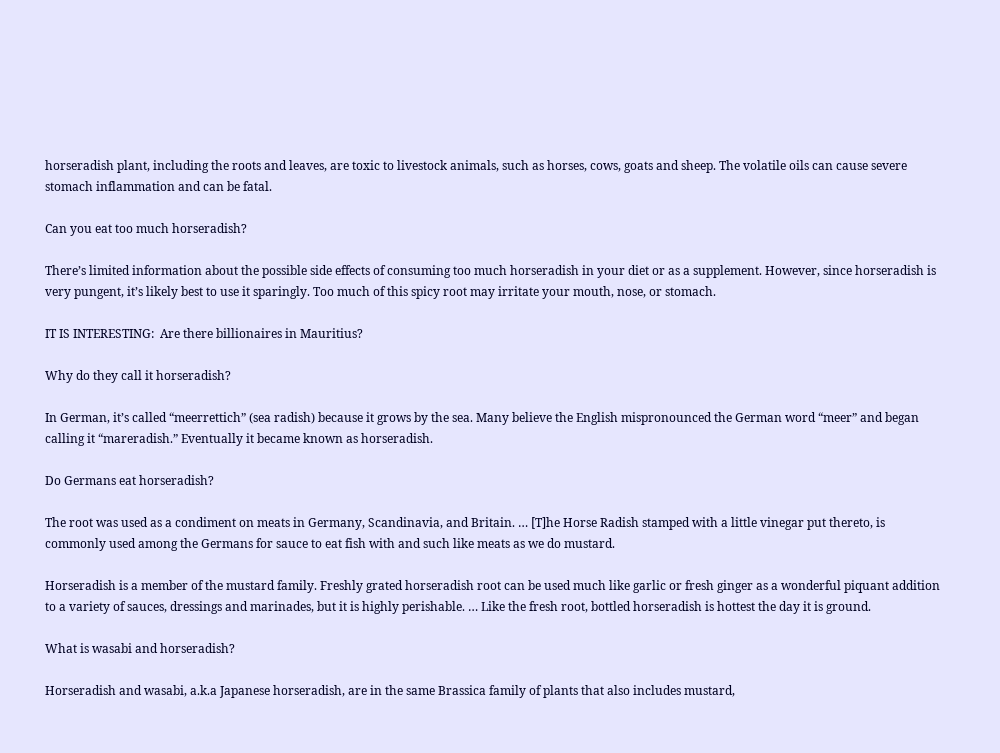horseradish plant, including the roots and leaves, are toxic to livestock animals, such as horses, cows, goats and sheep. The volatile oils can cause severe stomach inflammation and can be fatal.

Can you eat too much horseradish?

There’s limited information about the possible side effects of consuming too much horseradish in your diet or as a supplement. However, since horseradish is very pungent, it’s likely best to use it sparingly. Too much of this spicy root may irritate your mouth, nose, or stomach.

IT IS INTERESTING:  Are there billionaires in Mauritius?

Why do they call it horseradish?

In German, it’s called “meerrettich” (sea radish) because it grows by the sea. Many believe the English mispronounced the German word “meer” and began calling it “mareradish.” Eventually it became known as horseradish.

Do Germans eat horseradish?

The root was used as a condiment on meats in Germany, Scandinavia, and Britain. … [T]he Horse Radish stamped with a little vinegar put thereto, is commonly used among the Germans for sauce to eat fish with and such like meats as we do mustard.

Horseradish is a member of the mustard family. Freshly grated horseradish root can be used much like garlic or fresh ginger as a wonderful piquant addition to a variety of sauces, dressings and marinades, but it is highly perishable. … Like the fresh root, bottled horseradish is hottest the day it is ground.

What is wasabi and horseradish?

Horseradish and wasabi, a.k.a Japanese horseradish, are in the same Brassica family of plants that also includes mustard,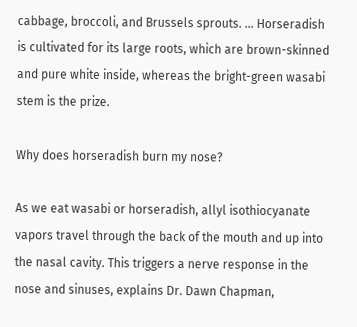cabbage, broccoli, and Brussels sprouts. … Horseradish is cultivated for its large roots, which are brown-skinned and pure white inside, whereas the bright-green wasabi stem is the prize.

Why does horseradish burn my nose?

As we eat wasabi or horseradish, allyl isothiocyanate vapors travel through the back of the mouth and up into the nasal cavity. This triggers a nerve response in the nose and sinuses, explains Dr. Dawn Chapman,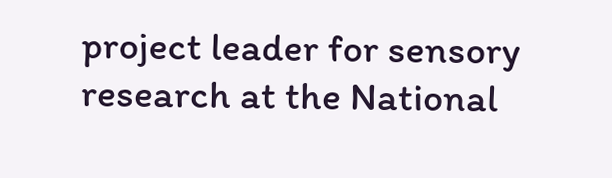project leader for sensory research at the National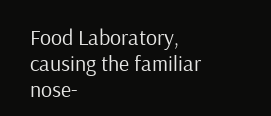Food Laboratory, causing the familiar nose-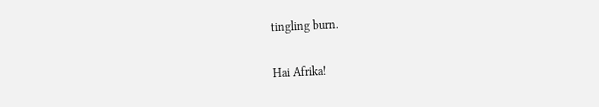tingling burn.

Hai Afrika!